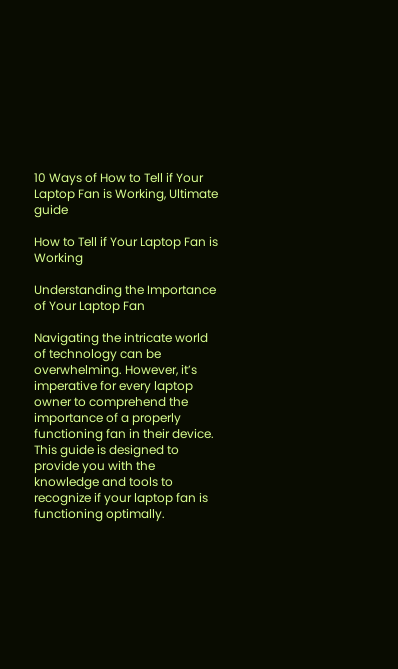10 Ways of How to Tell if Your Laptop Fan is Working, Ultimate guide

How to Tell if Your Laptop Fan is Working

Understanding the Importance of Your Laptop Fan

Navigating the intricate world of technology can be overwhelming. However, it’s imperative for every laptop owner to comprehend the importance of a properly functioning fan in their device. This guide is designed to provide you with the knowledge and tools to recognize if your laptop fan is functioning optimally.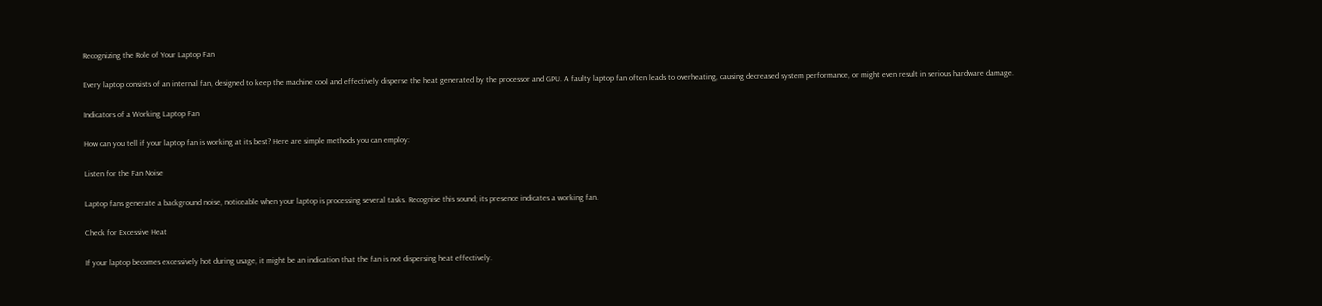Recognizing the Role of Your Laptop Fan

Every laptop consists of an internal fan, designed to keep the machine cool and effectively disperse the heat generated by the processor and GPU. A faulty laptop fan often leads to overheating, causing decreased system performance, or might even result in serious hardware damage.

Indicators of a Working Laptop Fan

How can you tell if your laptop fan is working at its best? Here are simple methods you can employ:

Listen for the Fan Noise

Laptop fans generate a background noise, noticeable when your laptop is processing several tasks. Recognise this sound; its presence indicates a working fan.

Check for Excessive Heat

If your laptop becomes excessively hot during usage, it might be an indication that the fan is not dispersing heat effectively.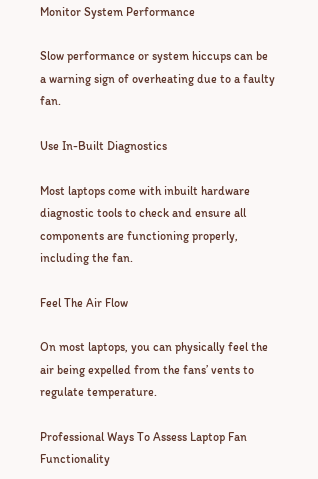Monitor System Performance

Slow performance or system hiccups can be a warning sign of overheating due to a faulty fan.

Use In-Built Diagnostics

Most laptops come with inbuilt hardware diagnostic tools to check and ensure all components are functioning properly, including the fan.

Feel The Air Flow

On most laptops, you can physically feel the air being expelled from the fans’ vents to regulate temperature.

Professional Ways To Assess Laptop Fan Functionality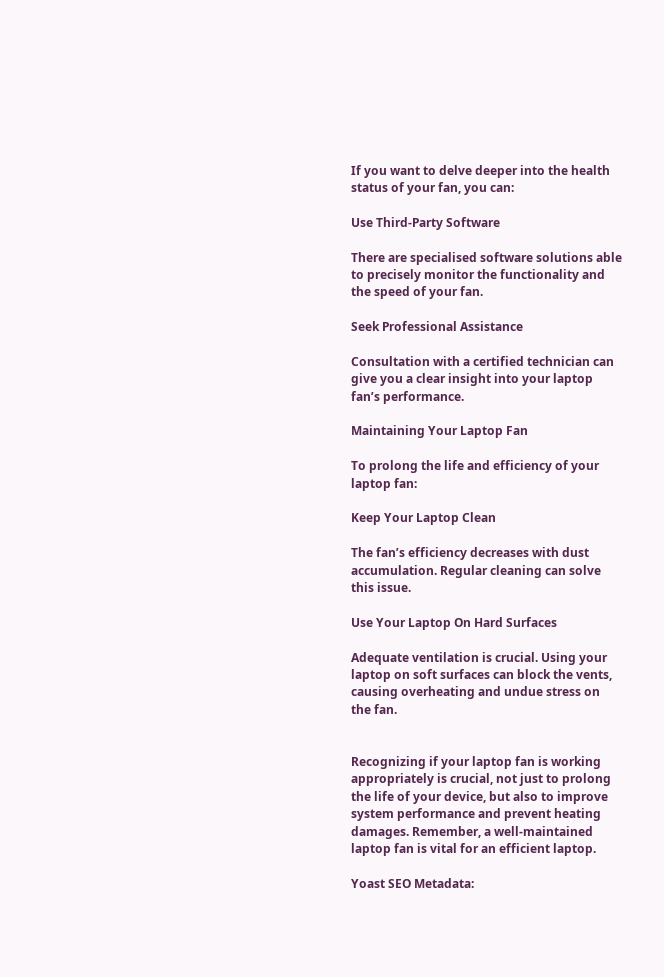If you want to delve deeper into the health status of your fan, you can:

Use Third-Party Software

There are specialised software solutions able to precisely monitor the functionality and the speed of your fan.

Seek Professional Assistance

Consultation with a certified technician can give you a clear insight into your laptop fan’s performance.

Maintaining Your Laptop Fan

To prolong the life and efficiency of your laptop fan:

Keep Your Laptop Clean

The fan’s efficiency decreases with dust accumulation. Regular cleaning can solve this issue.

Use Your Laptop On Hard Surfaces

Adequate ventilation is crucial. Using your laptop on soft surfaces can block the vents, causing overheating and undue stress on the fan.


Recognizing if your laptop fan is working appropriately is crucial, not just to prolong the life of your device, but also to improve system performance and prevent heating damages. Remember, a well-maintained laptop fan is vital for an efficient laptop.

Yoast SEO Metadata: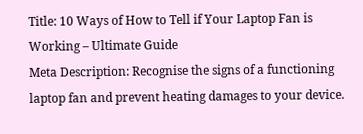Title: 10 Ways of How to Tell if Your Laptop Fan is Working – Ultimate Guide
Meta Description: Recognise the signs of a functioning laptop fan and prevent heating damages to your device.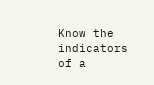Know the indicators of a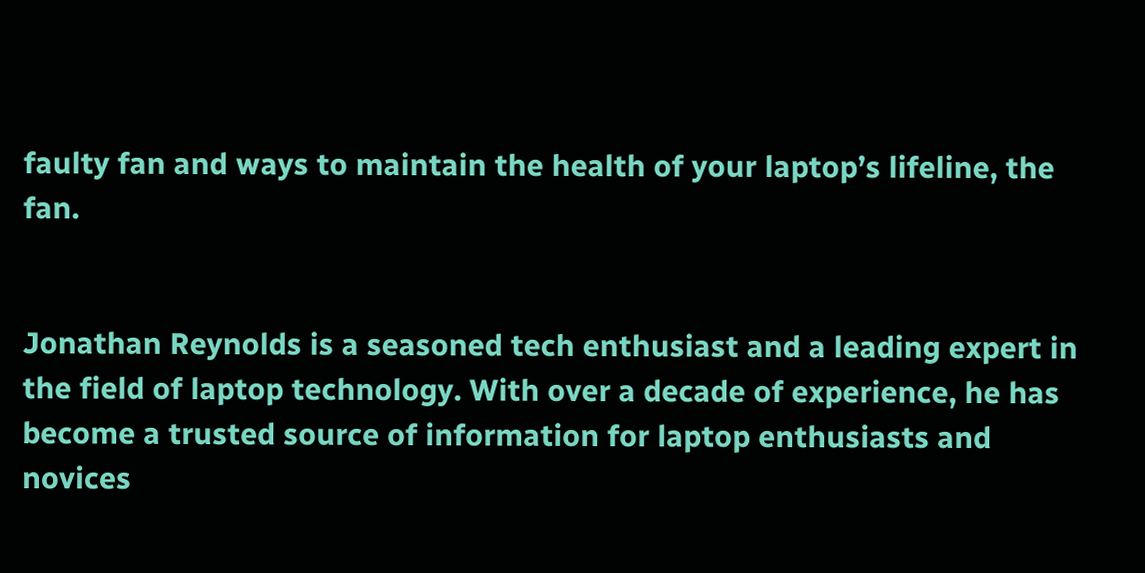faulty fan and ways to maintain the health of your laptop’s lifeline, the fan.


Jonathan Reynolds is a seasoned tech enthusiast and a leading expert in the field of laptop technology. With over a decade of experience, he has become a trusted source of information for laptop enthusiasts and novices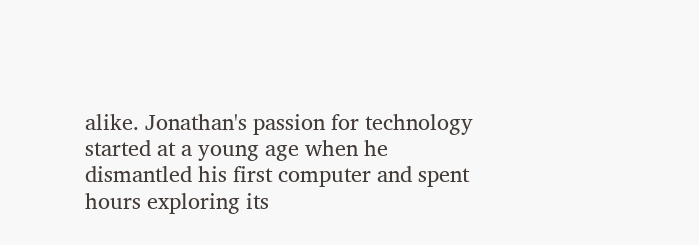alike. Jonathan's passion for technology started at a young age when he dismantled his first computer and spent hours exploring its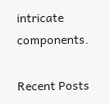intricate components.

Recent Posts